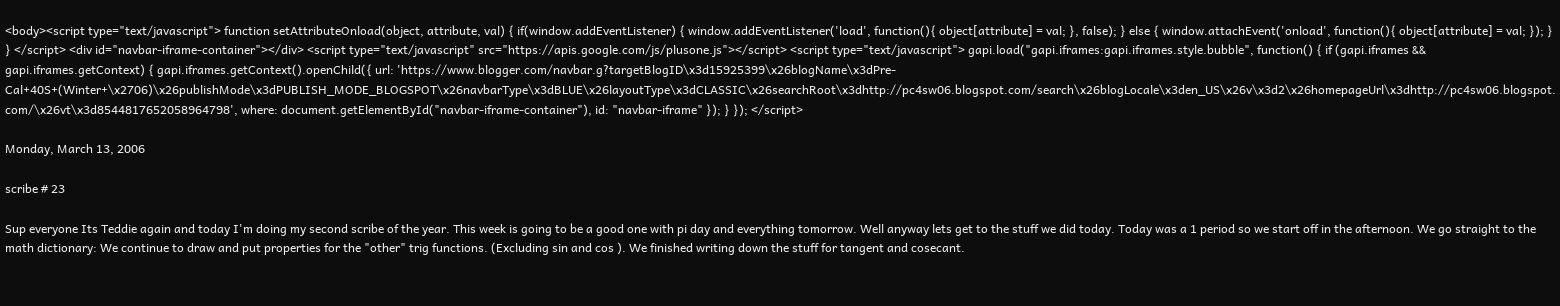<body><script type="text/javascript"> function setAttributeOnload(object, attribute, val) { if(window.addEventListener) { window.addEventListener('load', function(){ object[attribute] = val; }, false); } else { window.attachEvent('onload', function(){ object[attribute] = val; }); } } </script> <div id="navbar-iframe-container"></div> <script type="text/javascript" src="https://apis.google.com/js/plusone.js"></script> <script type="text/javascript"> gapi.load("gapi.iframes:gapi.iframes.style.bubble", function() { if (gapi.iframes && gapi.iframes.getContext) { gapi.iframes.getContext().openChild({ url: 'https://www.blogger.com/navbar.g?targetBlogID\x3d15925399\x26blogName\x3dPre-Cal+40S+(Winter+\x2706)\x26publishMode\x3dPUBLISH_MODE_BLOGSPOT\x26navbarType\x3dBLUE\x26layoutType\x3dCLASSIC\x26searchRoot\x3dhttp://pc4sw06.blogspot.com/search\x26blogLocale\x3den_US\x26v\x3d2\x26homepageUrl\x3dhttp://pc4sw06.blogspot.com/\x26vt\x3d8544817652058964798', where: document.getElementById("navbar-iframe-container"), id: "navbar-iframe" }); } }); </script>

Monday, March 13, 2006

scribe # 23

Sup everyone Its Teddie again and today I'm doing my second scribe of the year. This week is going to be a good one with pi day and everything tomorrow. Well anyway lets get to the stuff we did today. Today was a 1 period so we start off in the afternoon. We go straight to the math dictionary: We continue to draw and put properties for the "other" trig functions. (Excluding sin and cos ). We finished writing down the stuff for tangent and cosecant.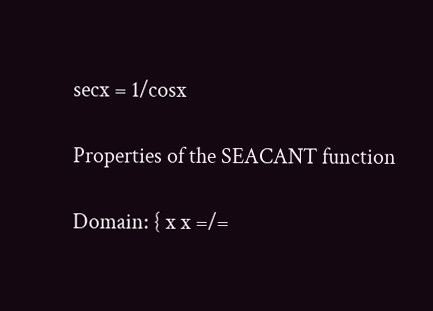secx = 1/cosx

Properties of the SEACANT function

Domain: { x x =/=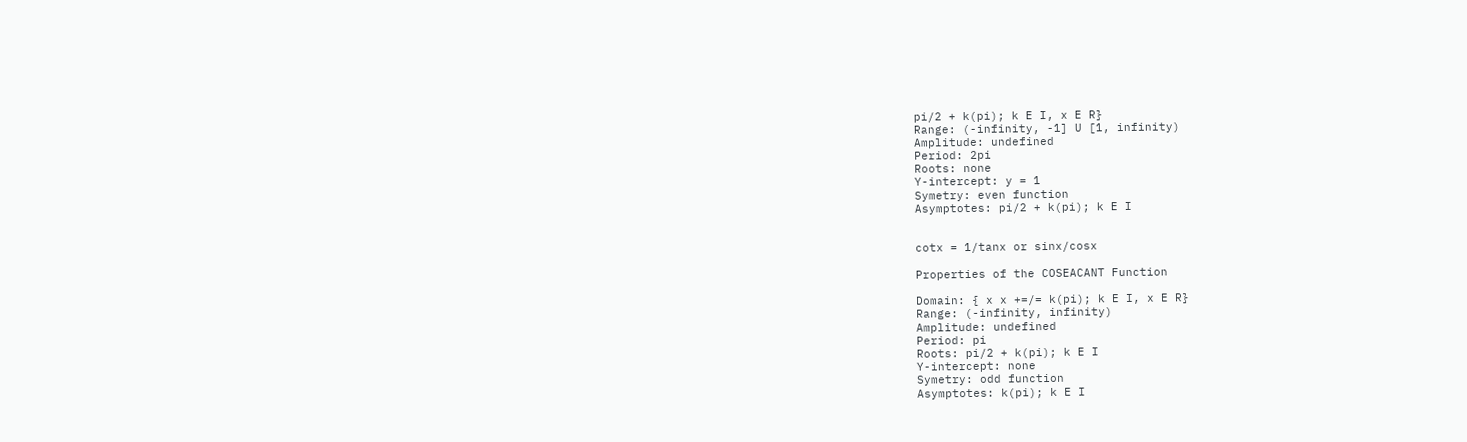pi/2 + k(pi); k E I, x E R}
Range: (-infinity, -1] U [1, infinity)
Amplitude: undefined
Period: 2pi
Roots: none
Y-intercept: y = 1
Symetry: even function
Asymptotes: pi/2 + k(pi); k E I


cotx = 1/tanx or sinx/cosx

Properties of the COSEACANT Function

Domain: { x x +=/= k(pi); k E I, x E R}
Range: (-infinity, infinity)
Amplitude: undefined
Period: pi
Roots: pi/2 + k(pi); k E I
Y-intercept: none
Symetry: odd function
Asymptotes: k(pi); k E I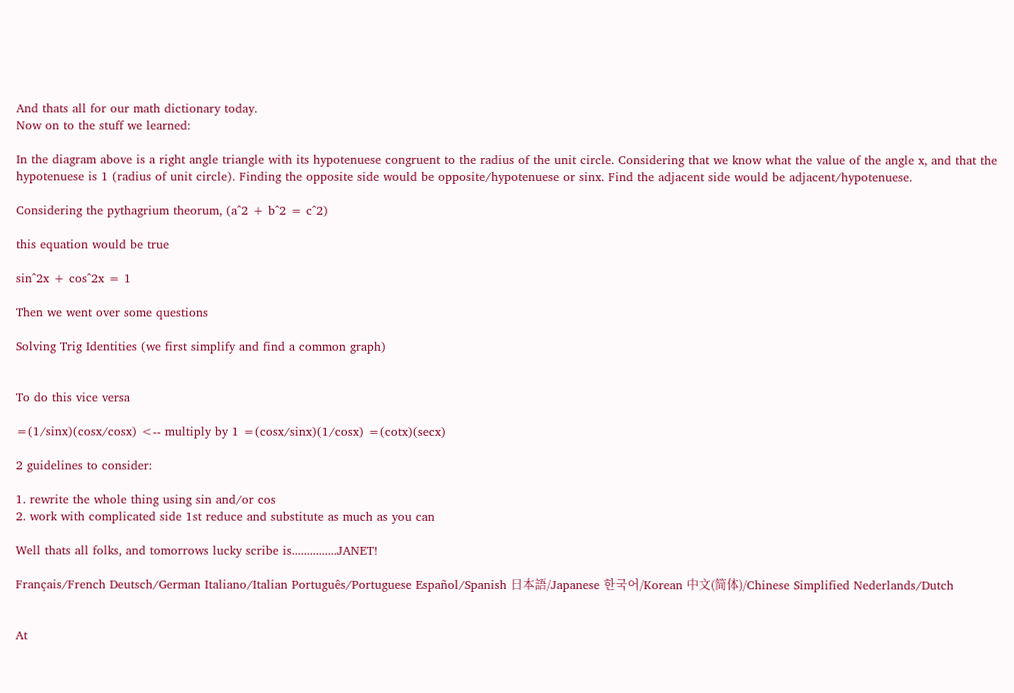And thats all for our math dictionary today.
Now on to the stuff we learned:

In the diagram above is a right angle triangle with its hypotenuese congruent to the radius of the unit circle. Considering that we know what the value of the angle x, and that the hypotenuese is 1 (radius of unit circle). Finding the opposite side would be opposite/hypotenuese or sinx. Find the adjacent side would be adjacent/hypotenuese.

Considering the pythagrium theorum, (a^2 + b^2 = c^2)

this equation would be true

sin^2x + cos^2x = 1

Then we went over some questions

Solving Trig Identities (we first simplify and find a common graph)


To do this vice versa

=(1/sinx)(cosx/cosx) <-- multiply by 1 =(cosx/sinx)(1/cosx) =(cotx)(secx)

2 guidelines to consider:

1. rewrite the whole thing using sin and/or cos
2. work with complicated side 1st reduce and substitute as much as you can

Well thats all folks, and tomorrows lucky scribe is...............JANET!

Français/French Deutsch/German Italiano/Italian Português/Portuguese Español/Spanish 日本語/Japanese 한국어/Korean 中文(简体)/Chinese Simplified Nederlands/Dutch


At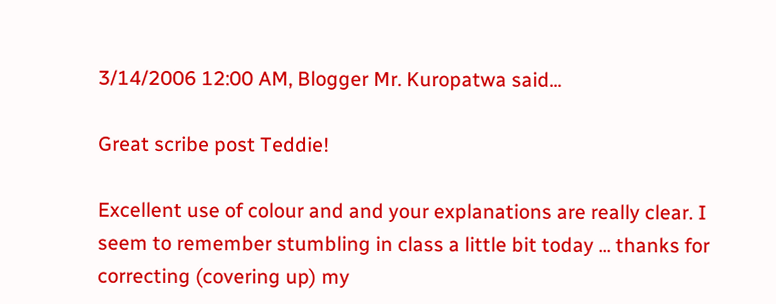3/14/2006 12:00 AM, Blogger Mr. Kuropatwa said...

Great scribe post Teddie!

Excellent use of colour and and your explanations are really clear. I seem to remember stumbling in class a little bit today ... thanks for correcting (covering up) my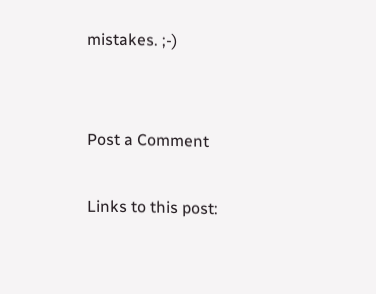mistakes. ;-)


Post a Comment

Links to this post: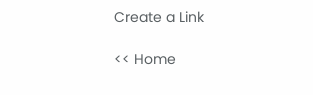Create a Link

<< Home